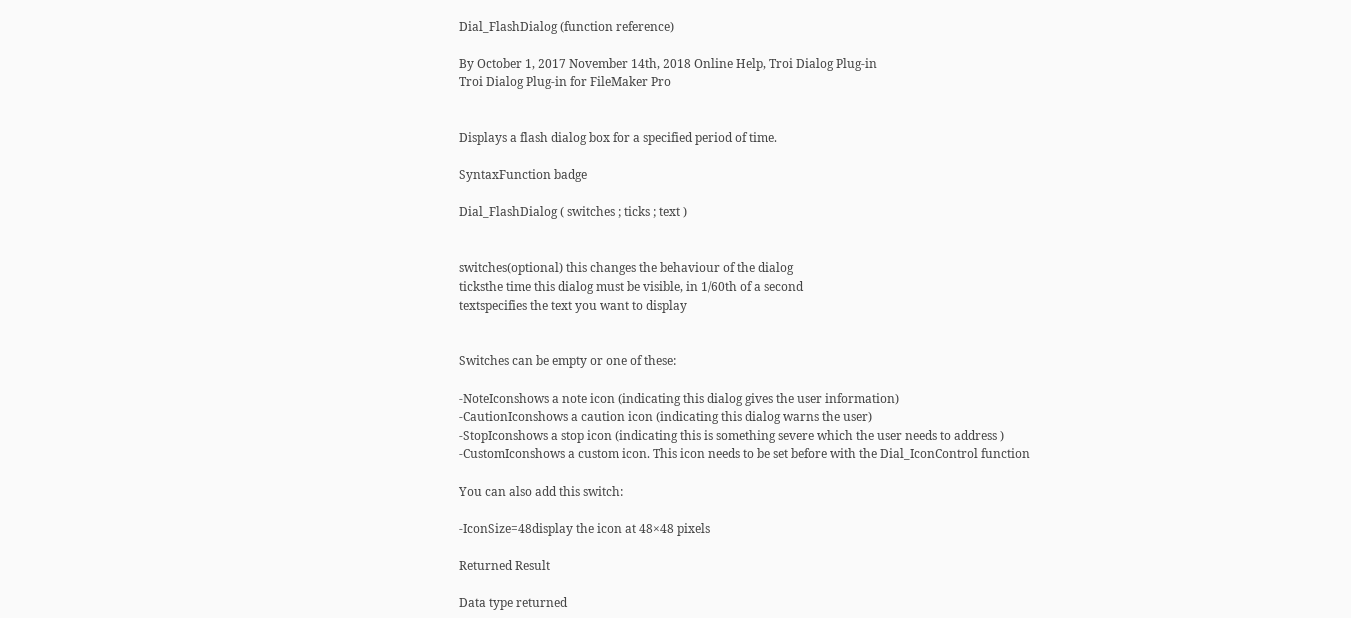Dial_FlashDialog (function reference)

By October 1, 2017 November 14th, 2018 Online Help, Troi Dialog Plug-in
Troi Dialog Plug-in for FileMaker Pro


Displays a flash dialog box for a specified period of time.

SyntaxFunction badge

Dial_FlashDialog ( switches ; ticks ; text )


switches(optional) this changes the behaviour of the dialog
ticksthe time this dialog must be visible, in 1/60th of a second
textspecifies the text you want to display


Switches can be empty or one of these:

-NoteIconshows a note icon (indicating this dialog gives the user information)
-CautionIconshows a caution icon (indicating this dialog warns the user)
-StopIconshows a stop icon (indicating this is something severe which the user needs to address )
-CustomIconshows a custom icon. This icon needs to be set before with the Dial_IconControl function

You can also add this switch:

-IconSize=48display the icon at 48×48 pixels

Returned Result

Data type returned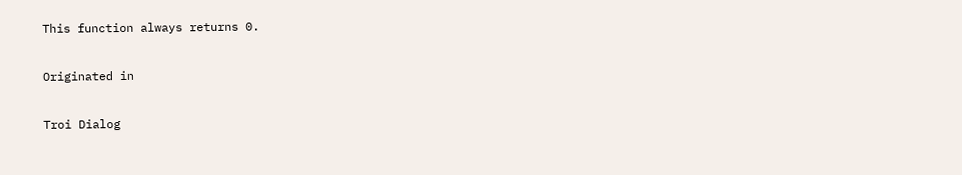This function always returns 0.

Originated in

Troi Dialog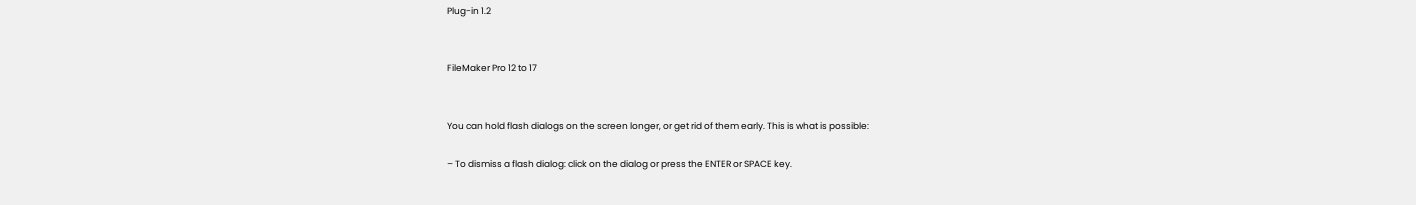Plug-in 1.2


FileMaker Pro 12 to 17


You can hold flash dialogs on the screen longer, or get rid of them early. This is what is possible:

– To dismiss a flash dialog: click on the dialog or press the ENTER or SPACE key.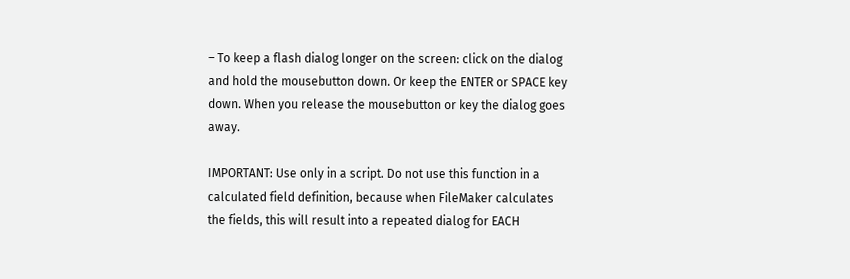– To keep a flash dialog longer on the screen: click on the dialog and hold the mousebutton down. Or keep the ENTER or SPACE key down. When you release the mousebutton or key the dialog goes away.

IMPORTANT: Use only in a script. Do not use this function in a calculated field definition, because when FileMaker calculates the fields, this will result into a repeated dialog for EACH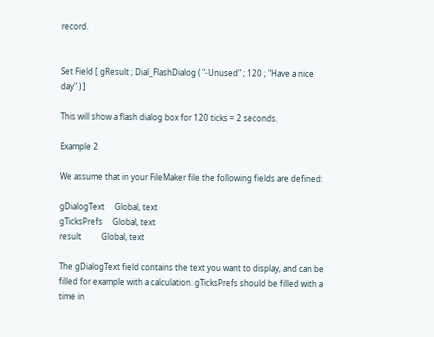record.


Set Field [ gResult ; Dial_FlashDialog ( "-Unused" ; 120 ; "Have a nice day" ) ]

This will show a flash dialog box for 120 ticks = 2 seconds.

Example 2

We assume that in your FileMaker file the following fields are defined:

gDialogText     Global, text
gTicksPrefs     Global, text
result          Global, text

The gDialogText field contains the text you want to display, and can be filled for example with a calculation. gTicksPrefs should be filled with a time in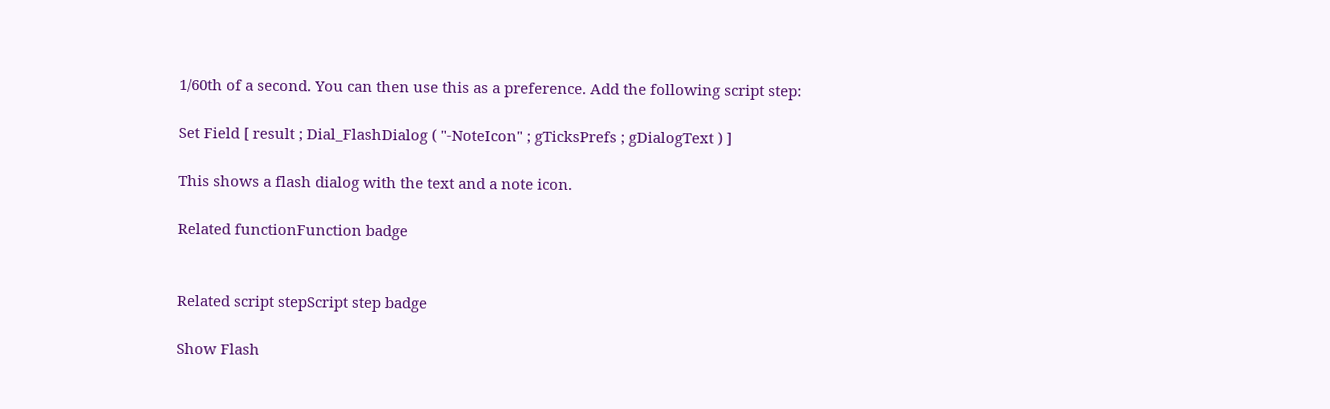1/60th of a second. You can then use this as a preference. Add the following script step:

Set Field [ result ; Dial_FlashDialog ( "-NoteIcon" ; gTicksPrefs ; gDialogText ) ]

This shows a flash dialog with the text and a note icon.

Related functionFunction badge


Related script stepScript step badge

Show Flash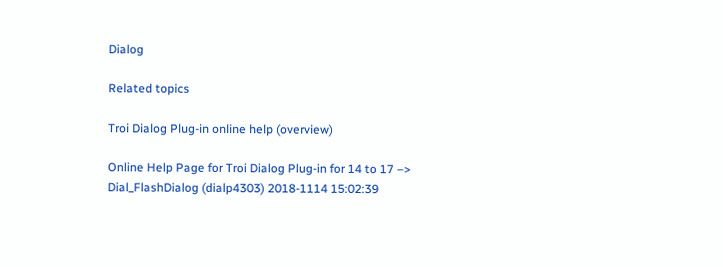Dialog

Related topics

Troi Dialog Plug-in online help (overview)

Online Help Page for Troi Dialog Plug-in for 14 to 17 –> Dial_FlashDialog (dialp4303) 2018-1114 15:02:39